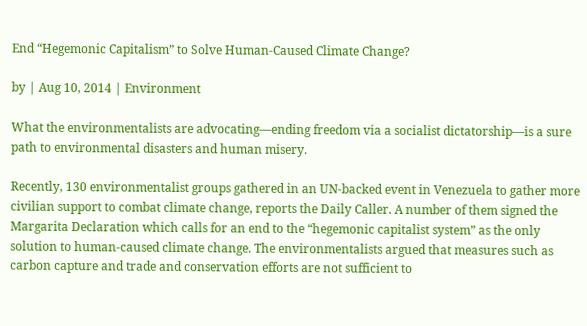End “Hegemonic Capitalism” to Solve Human-Caused Climate Change?

by | Aug 10, 2014 | Environment

What the environmentalists are advocating—ending freedom via a socialist dictatorship—is a sure path to environmental disasters and human misery.

Recently, 130 environmentalist groups gathered in an UN-backed event in Venezuela to gather more civilian support to combat climate change, reports the Daily Caller. A number of them signed the Margarita Declaration which calls for an end to the “hegemonic capitalist system” as the only solution to human-caused climate change. The environmentalists argued that measures such as carbon capture and trade and conservation efforts are not sufficient to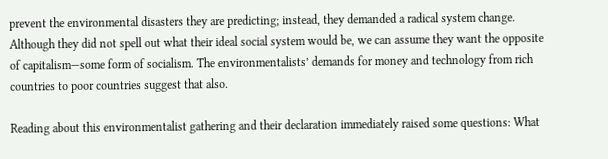prevent the environmental disasters they are predicting; instead, they demanded a radical system change. Although they did not spell out what their ideal social system would be, we can assume they want the opposite of capitalism—some form of socialism. The environmentalists’ demands for money and technology from rich countries to poor countries suggest that also.

Reading about this environmentalist gathering and their declaration immediately raised some questions: What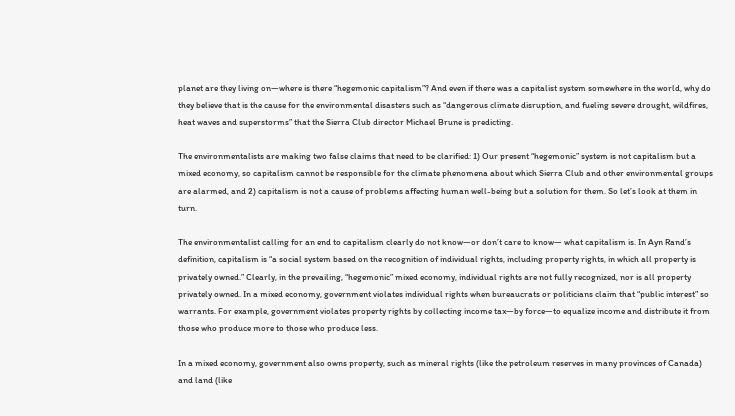planet are they living on—where is there “hegemonic capitalism”? And even if there was a capitalist system somewhere in the world, why do they believe that is the cause for the environmental disasters such as “dangerous climate disruption, and fueling severe drought, wildfires, heat waves and superstorms” that the Sierra Club director Michael Brune is predicting.

The environmentalists are making two false claims that need to be clarified: 1) Our present “hegemonic” system is not capitalism but a mixed economy, so capitalism cannot be responsible for the climate phenomena about which Sierra Club and other environmental groups are alarmed, and 2) capitalism is not a cause of problems affecting human well-being but a solution for them. So let’s look at them in turn.

The environmentalist calling for an end to capitalism clearly do not know—or don’t care to know— what capitalism is. In Ayn Rand’s definition, capitalism is “a social system based on the recognition of individual rights, including property rights, in which all property is privately owned.” Clearly, in the prevailing, “hegemonic” mixed economy, individual rights are not fully recognized, nor is all property privately owned. In a mixed economy, government violates individual rights when bureaucrats or politicians claim that “public interest” so warrants. For example, government violates property rights by collecting income tax—by force—to equalize income and distribute it from those who produce more to those who produce less.

In a mixed economy, government also owns property, such as mineral rights (like the petroleum reserves in many provinces of Canada) and land (like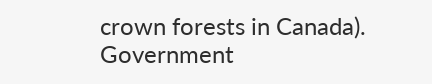crown forests in Canada). Government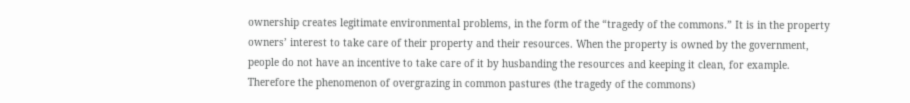ownership creates legitimate environmental problems, in the form of the “tragedy of the commons.” It is in the property owners’ interest to take care of their property and their resources. When the property is owned by the government, people do not have an incentive to take care of it by husbanding the resources and keeping it clean, for example. Therefore the phenomenon of overgrazing in common pastures (the tragedy of the commons)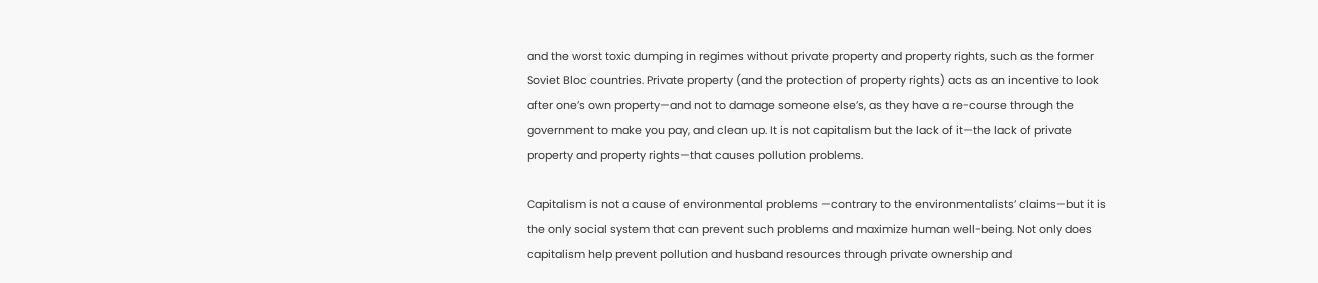and the worst toxic dumping in regimes without private property and property rights, such as the former Soviet Bloc countries. Private property (and the protection of property rights) acts as an incentive to look after one’s own property—and not to damage someone else’s, as they have a re-course through the government to make you pay, and clean up. It is not capitalism but the lack of it—the lack of private property and property rights—that causes pollution problems.

Capitalism is not a cause of environmental problems —contrary to the environmentalists’ claims—but it is the only social system that can prevent such problems and maximize human well-being. Not only does capitalism help prevent pollution and husband resources through private ownership and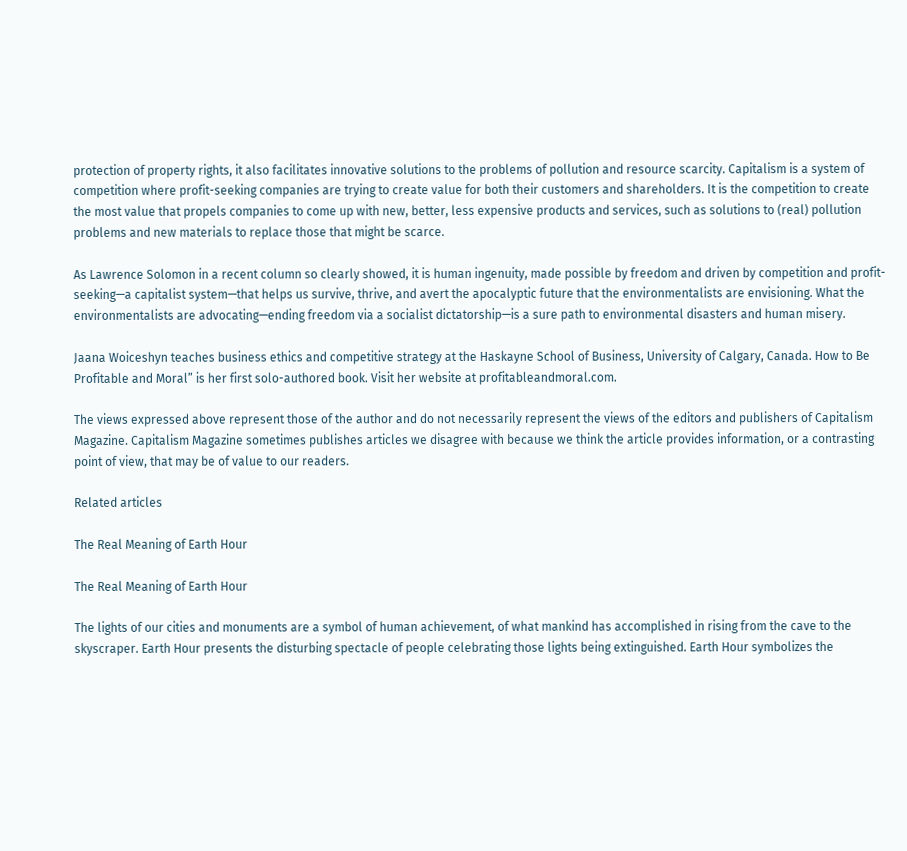protection of property rights, it also facilitates innovative solutions to the problems of pollution and resource scarcity. Capitalism is a system of competition where profit-seeking companies are trying to create value for both their customers and shareholders. It is the competition to create the most value that propels companies to come up with new, better, less expensive products and services, such as solutions to (real) pollution problems and new materials to replace those that might be scarce.

As Lawrence Solomon in a recent column so clearly showed, it is human ingenuity, made possible by freedom and driven by competition and profit-seeking—a capitalist system—that helps us survive, thrive, and avert the apocalyptic future that the environmentalists are envisioning. What the environmentalists are advocating—ending freedom via a socialist dictatorship—is a sure path to environmental disasters and human misery.

Jaana Woiceshyn teaches business ethics and competitive strategy at the Haskayne School of Business, University of Calgary, Canada. How to Be Profitable and Moral” is her first solo-authored book. Visit her website at profitableandmoral.com.

The views expressed above represent those of the author and do not necessarily represent the views of the editors and publishers of Capitalism Magazine. Capitalism Magazine sometimes publishes articles we disagree with because we think the article provides information, or a contrasting point of view, that may be of value to our readers.

Related articles

The Real Meaning of Earth Hour

The Real Meaning of Earth Hour

The lights of our cities and monuments are a symbol of human achievement, of what mankind has accomplished in rising from the cave to the skyscraper. Earth Hour presents the disturbing spectacle of people celebrating those lights being extinguished. Earth Hour symbolizes the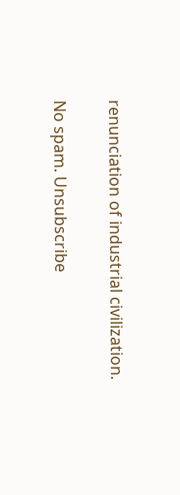renunciation of industrial civilization.

No spam. Unsubscribe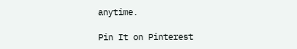anytime.

Pin It on Pinterest